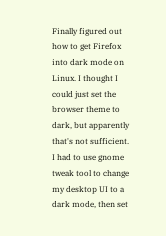Finally figured out how to get Firefox into dark mode on Linux. I thought I could just set the browser theme to dark, but apparently that's not sufficient. I had to use gnome tweak tool to change my desktop UI to a dark mode, then set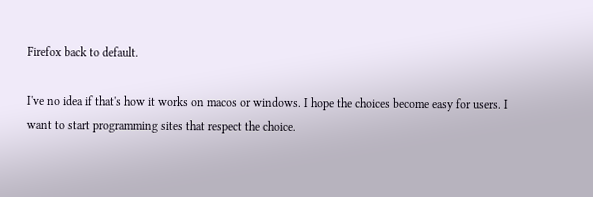Firefox back to default.

I've no idea if that's how it works on macos or windows. I hope the choices become easy for users. I want to start programming sites that respect the choice.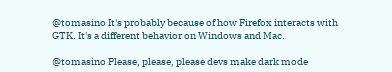@tomasino It's probably because of how Firefox interacts with GTK. It's a different behavior on Windows and Mac.

@tomasino Please, please, please devs make dark mode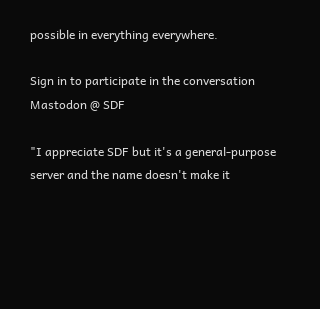possible in everything everywhere.

Sign in to participate in the conversation
Mastodon @ SDF

"I appreciate SDF but it's a general-purpose server and the name doesn't make it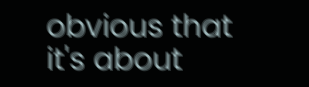obvious that it's about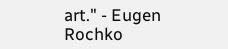art." - Eugen Rochko